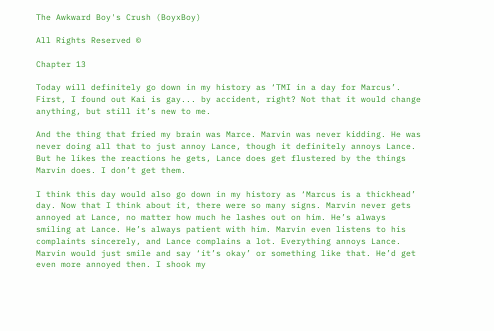The Awkward Boy's Crush (BoyxBoy)

All Rights Reserved ©

Chapter 13

Today will definitely go down in my history as ‘TMI in a day for Marcus’. First, I found out Kai is gay... by accident, right? Not that it would change anything, but still it’s new to me.

And the thing that fried my brain was Marce. Marvin was never kidding. He was never doing all that to just annoy Lance, though it definitely annoys Lance. But he likes the reactions he gets, Lance does get flustered by the things Marvin does. I don’t get them.

I think this day would also go down in my history as ‘Marcus is a thickhead’ day. Now that I think about it, there were so many signs. Marvin never gets annoyed at Lance, no matter how much he lashes out on him. He’s always smiling at Lance. He’s always patient with him. Marvin even listens to his complaints sincerely, and Lance complains a lot. Everything annoys Lance. Marvin would just smile and say ‘it’s okay’ or something like that. He’d get even more annoyed then. I shook my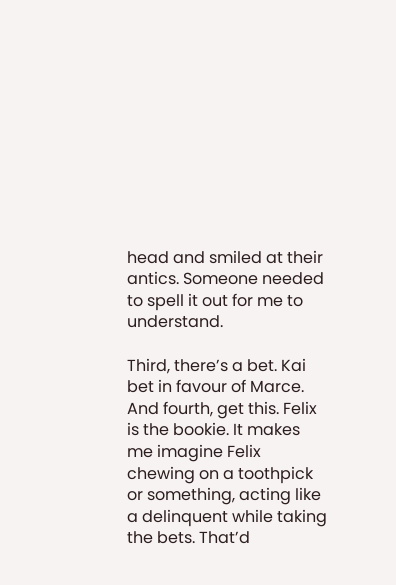head and smiled at their antics. Someone needed to spell it out for me to understand.

Third, there’s a bet. Kai bet in favour of Marce. And fourth, get this. Felix is the bookie. It makes me imagine Felix chewing on a toothpick or something, acting like a delinquent while taking the bets. That’d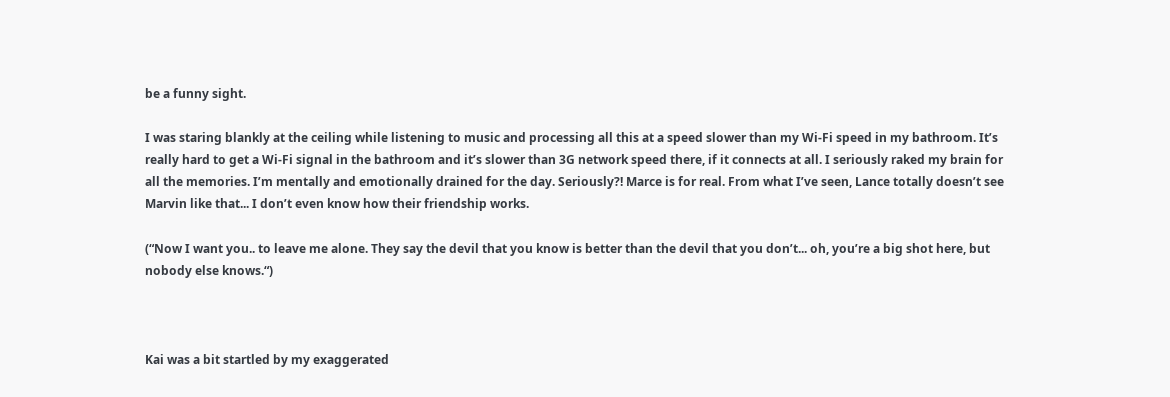be a funny sight.

I was staring blankly at the ceiling while listening to music and processing all this at a speed slower than my Wi-Fi speed in my bathroom. It’s really hard to get a Wi-Fi signal in the bathroom and it’s slower than 3G network speed there, if it connects at all. I seriously raked my brain for all the memories. I’m mentally and emotionally drained for the day. Seriously?! Marce is for real. From what I’ve seen, Lance totally doesn’t see Marvin like that... I don’t even know how their friendship works.

(“Now I want you.. to leave me alone. They say the devil that you know is better than the devil that you don’t... oh, you’re a big shot here, but nobody else knows.“)



Kai was a bit startled by my exaggerated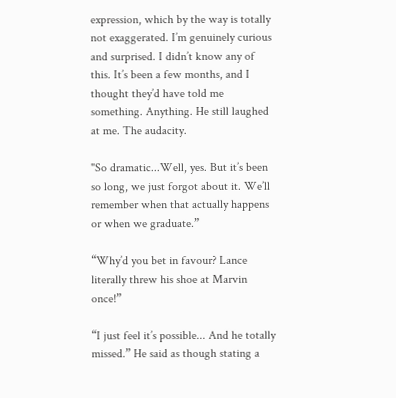expression, which by the way is totally not exaggerated. I’m genuinely curious and surprised. I didn’t know any of this. It’s been a few months, and I thought they’d have told me something. Anything. He still laughed at me. The audacity.

"So dramatic...Well, yes. But it’s been so long, we just forgot about it. We’ll remember when that actually happens or when we graduate.”

“Why’d you bet in favour? Lance literally threw his shoe at Marvin once!”

“I just feel it’s possible... And he totally missed.” He said as though stating a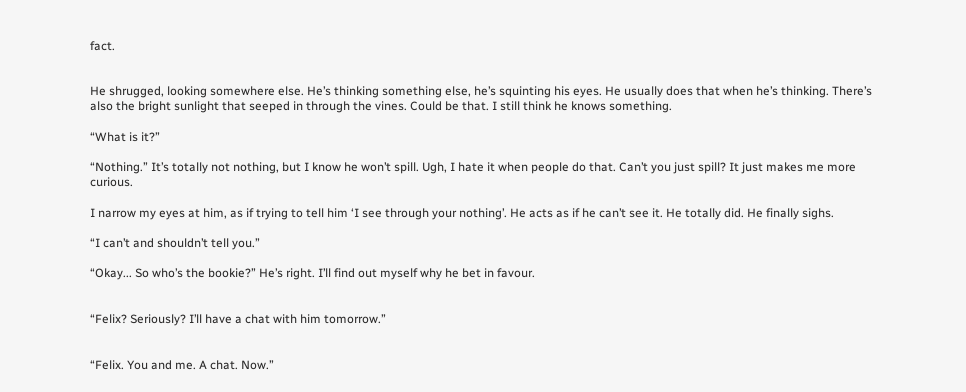fact.


He shrugged, looking somewhere else. He’s thinking something else, he’s squinting his eyes. He usually does that when he’s thinking. There’s also the bright sunlight that seeped in through the vines. Could be that. I still think he knows something.

“What is it?”

“Nothing.” It’s totally not nothing, but I know he won’t spill. Ugh, I hate it when people do that. Can’t you just spill? It just makes me more curious.

I narrow my eyes at him, as if trying to tell him ‘I see through your nothing’. He acts as if he can’t see it. He totally did. He finally sighs.

“I can’t and shouldn’t tell you.”

“Okay... So who’s the bookie?” He’s right. I’ll find out myself why he bet in favour.


“Felix? Seriously? I’ll have a chat with him tomorrow.”


“Felix. You and me. A chat. Now.”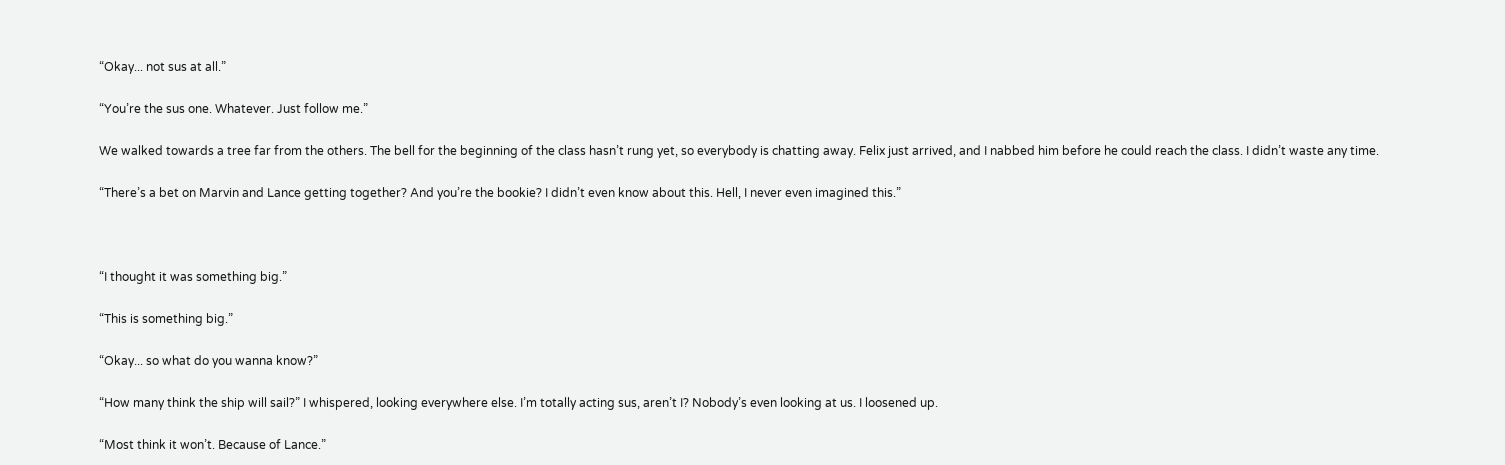“Okay... not sus at all.”

“You’re the sus one. Whatever. Just follow me.”

We walked towards a tree far from the others. The bell for the beginning of the class hasn’t rung yet, so everybody is chatting away. Felix just arrived, and I nabbed him before he could reach the class. I didn’t waste any time.

“There’s a bet on Marvin and Lance getting together? And you’re the bookie? I didn’t even know about this. Hell, I never even imagined this.”



“I thought it was something big.”

“This is something big.”

“Okay... so what do you wanna know?”

“How many think the ship will sail?” I whispered, looking everywhere else. I’m totally acting sus, aren’t I? Nobody’s even looking at us. I loosened up.

“Most think it won’t. Because of Lance.”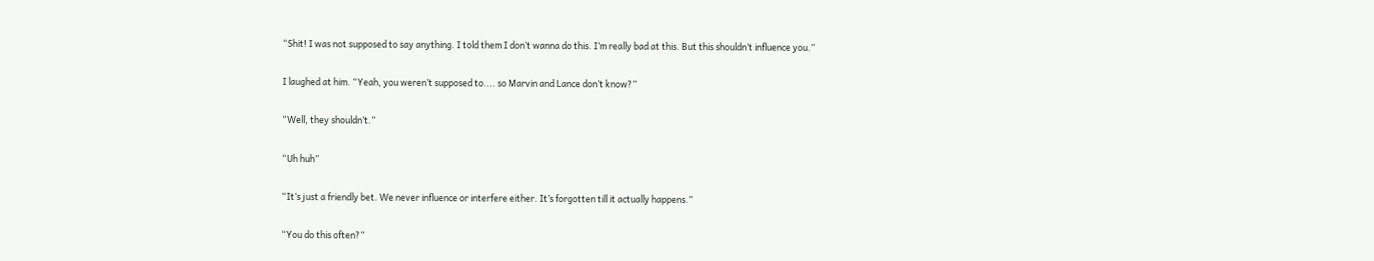“Shit! I was not supposed to say anything. I told them I don’t wanna do this. I’m really bad at this. But this shouldn’t influence you.”

I laughed at him. “Yeah, you weren’t supposed to.... so Marvin and Lance don’t know?”

“Well, they shouldn’t.”

“Uh huh”

“It’s just a friendly bet. We never influence or interfere either. It’s forgotten till it actually happens.”

“You do this often?”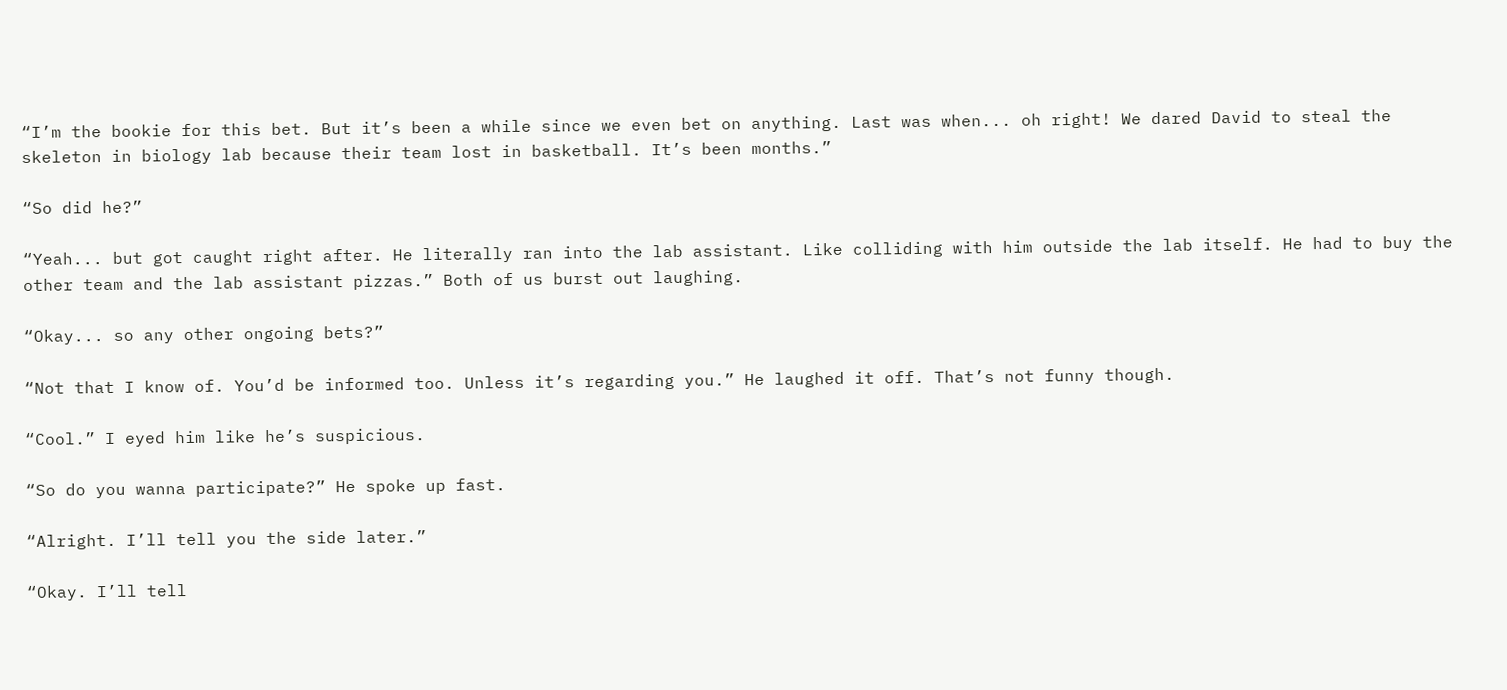“I’m the bookie for this bet. But it’s been a while since we even bet on anything. Last was when... oh right! We dared David to steal the skeleton in biology lab because their team lost in basketball. It’s been months.”

“So did he?”

“Yeah... but got caught right after. He literally ran into the lab assistant. Like colliding with him outside the lab itself. He had to buy the other team and the lab assistant pizzas.” Both of us burst out laughing.

“Okay... so any other ongoing bets?”

“Not that I know of. You’d be informed too. Unless it’s regarding you.” He laughed it off. That’s not funny though.

“Cool.” I eyed him like he’s suspicious.

“So do you wanna participate?” He spoke up fast.

“Alright. I’ll tell you the side later.”

“Okay. I’ll tell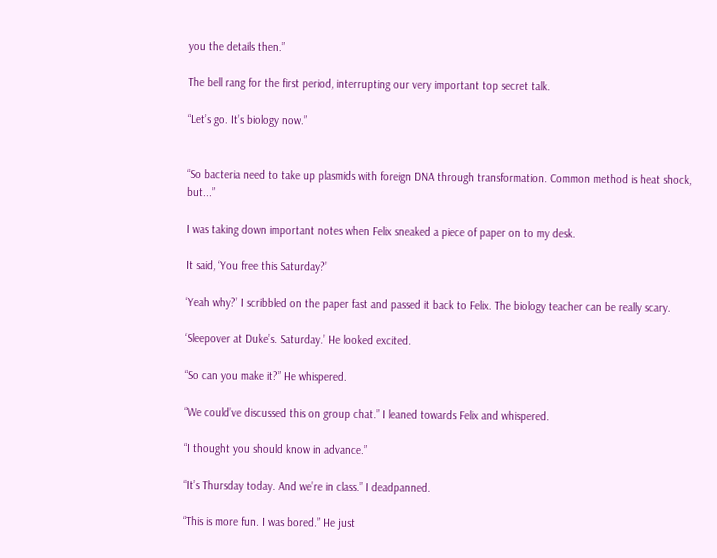you the details then.”

The bell rang for the first period, interrupting our very important top secret talk.

“Let’s go. It’s biology now.”


“So bacteria need to take up plasmids with foreign DNA through transformation. Common method is heat shock, but...”

I was taking down important notes when Felix sneaked a piece of paper on to my desk.

It said, ‘You free this Saturday?’

‘Yeah why?’ I scribbled on the paper fast and passed it back to Felix. The biology teacher can be really scary.

‘Sleepover at Duke’s. Saturday.’ He looked excited.

“So can you make it?” He whispered.

“We could’ve discussed this on group chat.” I leaned towards Felix and whispered.

“I thought you should know in advance.”

“It’s Thursday today. And we’re in class.” I deadpanned.

“This is more fun. I was bored.” He just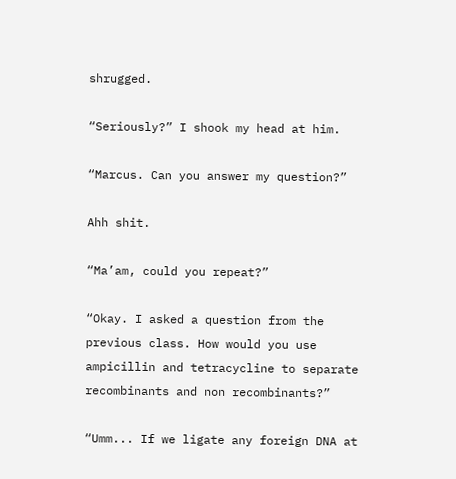shrugged.

“Seriously?” I shook my head at him.

“Marcus. Can you answer my question?”

Ahh shit.

“Ma’am, could you repeat?”

“Okay. I asked a question from the previous class. How would you use ampicillin and tetracycline to separate recombinants and non recombinants?”

“Umm... If we ligate any foreign DNA at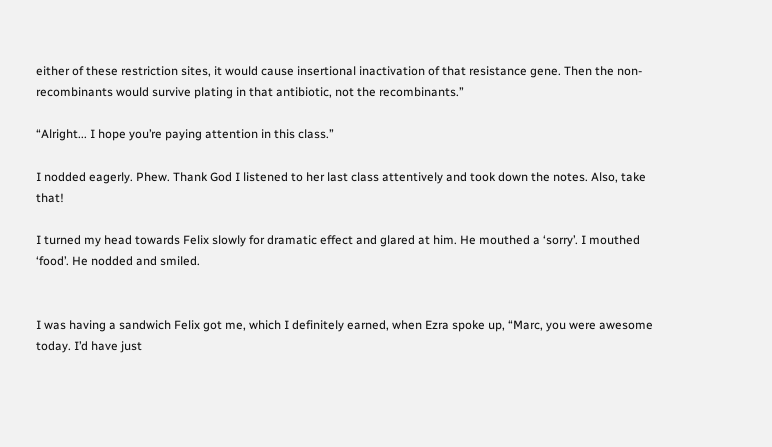either of these restriction sites, it would cause insertional inactivation of that resistance gene. Then the non-recombinants would survive plating in that antibiotic, not the recombinants.”

“Alright... I hope you’re paying attention in this class.”

I nodded eagerly. Phew. Thank God I listened to her last class attentively and took down the notes. Also, take that!

I turned my head towards Felix slowly for dramatic effect and glared at him. He mouthed a ‘sorry’. I mouthed ‘food’. He nodded and smiled.


I was having a sandwich Felix got me, which I definitely earned, when Ezra spoke up, “Marc, you were awesome today. I’d have just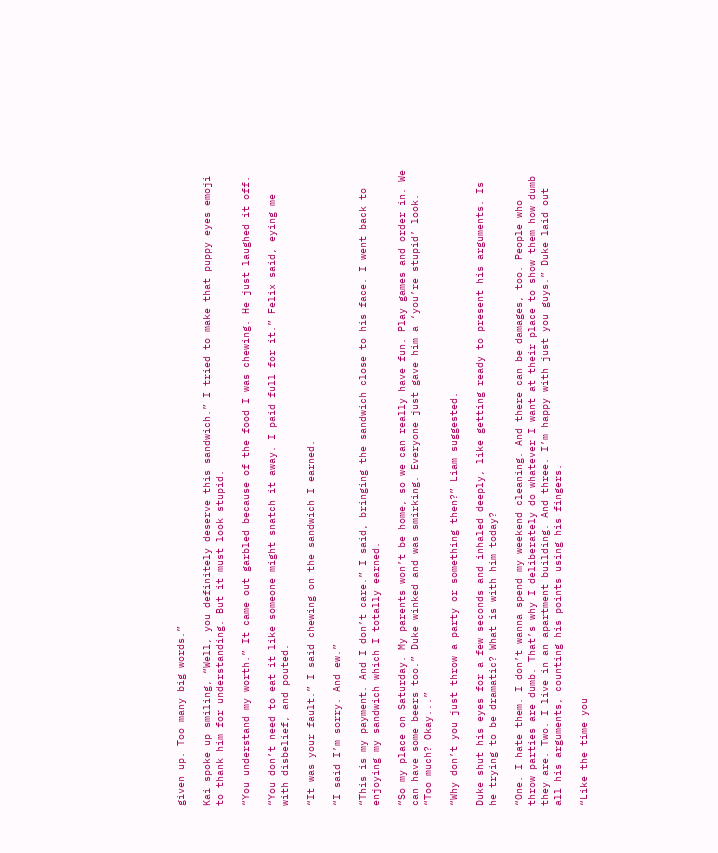given up. Too many big words.”

Kai spoke up smiling, “Well, you definitely deserve this sandwich.” I tried to make that puppy eyes emoji to thank him for understanding. But it must look stupid.

“You understand my worth.” It came out garbled because of the food I was chewing. He just laughed it off.

“You don’t need to eat it like someone might snatch it away. I paid full for it.” Felix said, eying me with disbelief, and pouted.

“It was your fault.” I said chewing on the sandwich I earned.

“I said I’m sorry. And ew.”

“This is my payment. And I don’t care.” I said, bringing the sandwich close to his face. I went back to enjoying my sandwich which I totally earned.

“So my place on Saturday. My parents won’t be home, so we can really have fun. Play games and order in. We can have some beers too.” Duke winked and was smirking. Everyone just gave him a ‘you’re stupid’ look. “Too much? Okay...”

“Why don’t you just throw a party or something then?” Liam suggested.

Duke shut his eyes for a few seconds and inhaled deeply, like getting ready to present his arguments. Is he trying to be dramatic? What is with him today?

“One. I hate them. I don’t wanna spend my weekend cleaning. And there can be damages, too. People who throw parties are dumb. That’s why I deliberately do whatever I want at their place to show them how dumb they are. Two. I live in an apartment building. And three. I’m happy with just you guys.” Duke laid out all his arguments, counting his points using his fingers.

“Like the time you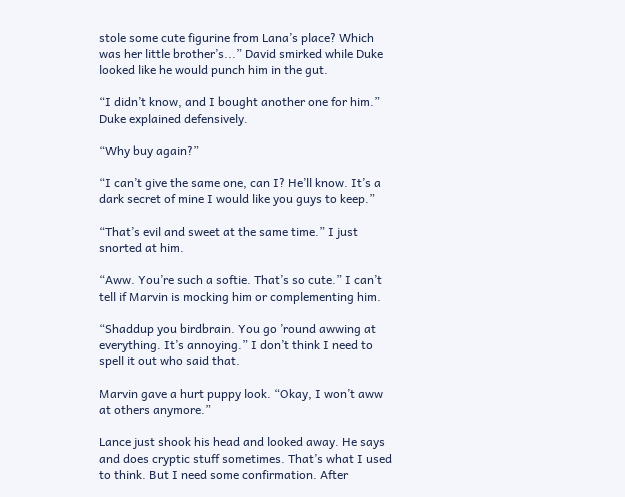stole some cute figurine from Lana’s place? Which was her little brother’s...” David smirked while Duke looked like he would punch him in the gut.

“I didn’t know, and I bought another one for him.” Duke explained defensively.

“Why buy again?”

“I can’t give the same one, can I? He’ll know. It’s a dark secret of mine I would like you guys to keep.”

“That’s evil and sweet at the same time.” I just snorted at him.

“Aww. You’re such a softie. That’s so cute.” I can’t tell if Marvin is mocking him or complementing him.

“Shaddup you birdbrain. You go ’round awwing at everything. It’s annoying.” I don’t think I need to spell it out who said that.

Marvin gave a hurt puppy look. “Okay, I won’t aww at others anymore.”

Lance just shook his head and looked away. He says and does cryptic stuff sometimes. That’s what I used to think. But I need some confirmation. After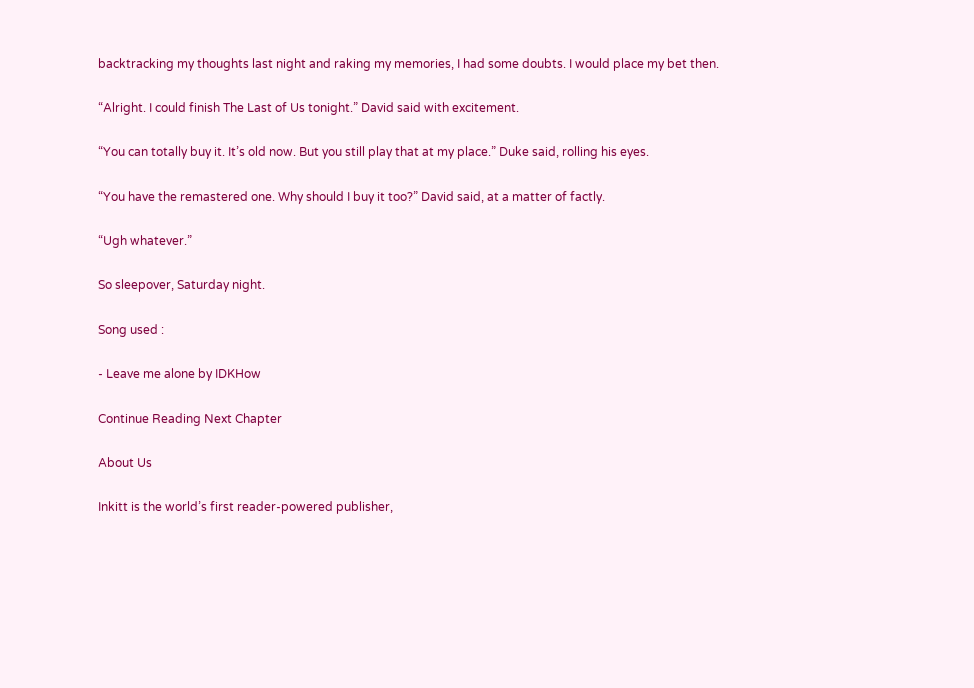backtracking my thoughts last night and raking my memories, I had some doubts. I would place my bet then.

“Alright. I could finish The Last of Us tonight.” David said with excitement.

“You can totally buy it. It’s old now. But you still play that at my place.” Duke said, rolling his eyes.

“You have the remastered one. Why should I buy it too?” David said, at a matter of factly.

“Ugh whatever.”

So sleepover, Saturday night.

Song used :

- Leave me alone by IDKHow

Continue Reading Next Chapter

About Us

Inkitt is the world’s first reader-powered publisher,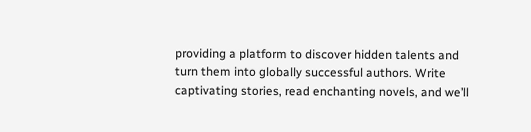providing a platform to discover hidden talents and turn them into globally successful authors. Write captivating stories, read enchanting novels, and we’ll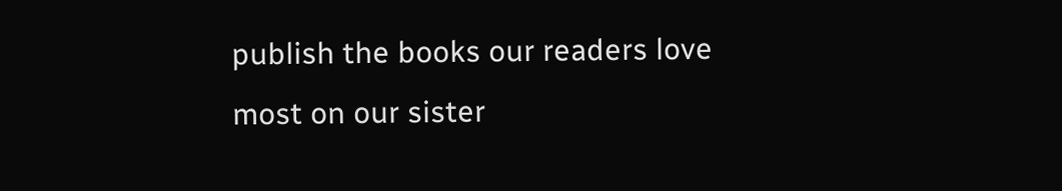publish the books our readers love most on our sister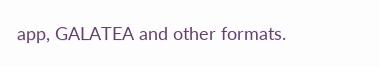app, GALATEA and other formats.